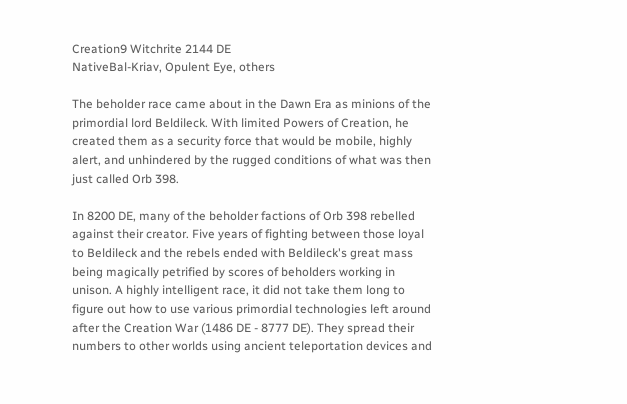Creation9 Witchrite 2144 DE
NativeBal-Kriav, Opulent Eye, others

The beholder race came about in the Dawn Era as minions of the primordial lord Beldileck. With limited Powers of Creation, he created them as a security force that would be mobile, highly alert, and unhindered by the rugged conditions of what was then just called Orb 398.

In 8200 DE, many of the beholder factions of Orb 398 rebelled against their creator. Five years of fighting between those loyal to Beldileck and the rebels ended with Beldileck's great mass being magically petrified by scores of beholders working in unison. A highly intelligent race, it did not take them long to figure out how to use various primordial technologies left around after the Creation War (1486 DE - 8777 DE). They spread their numbers to other worlds using ancient teleportation devices and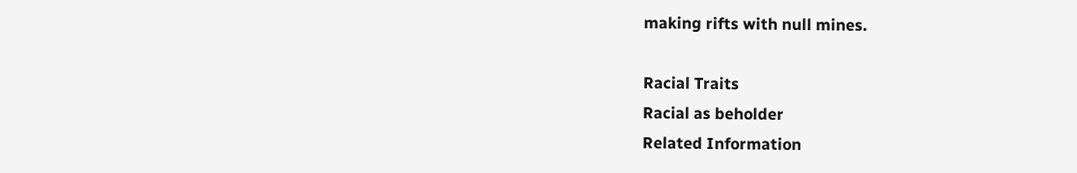making rifts with null mines.

Racial Traits
Racial as beholder
Related Information